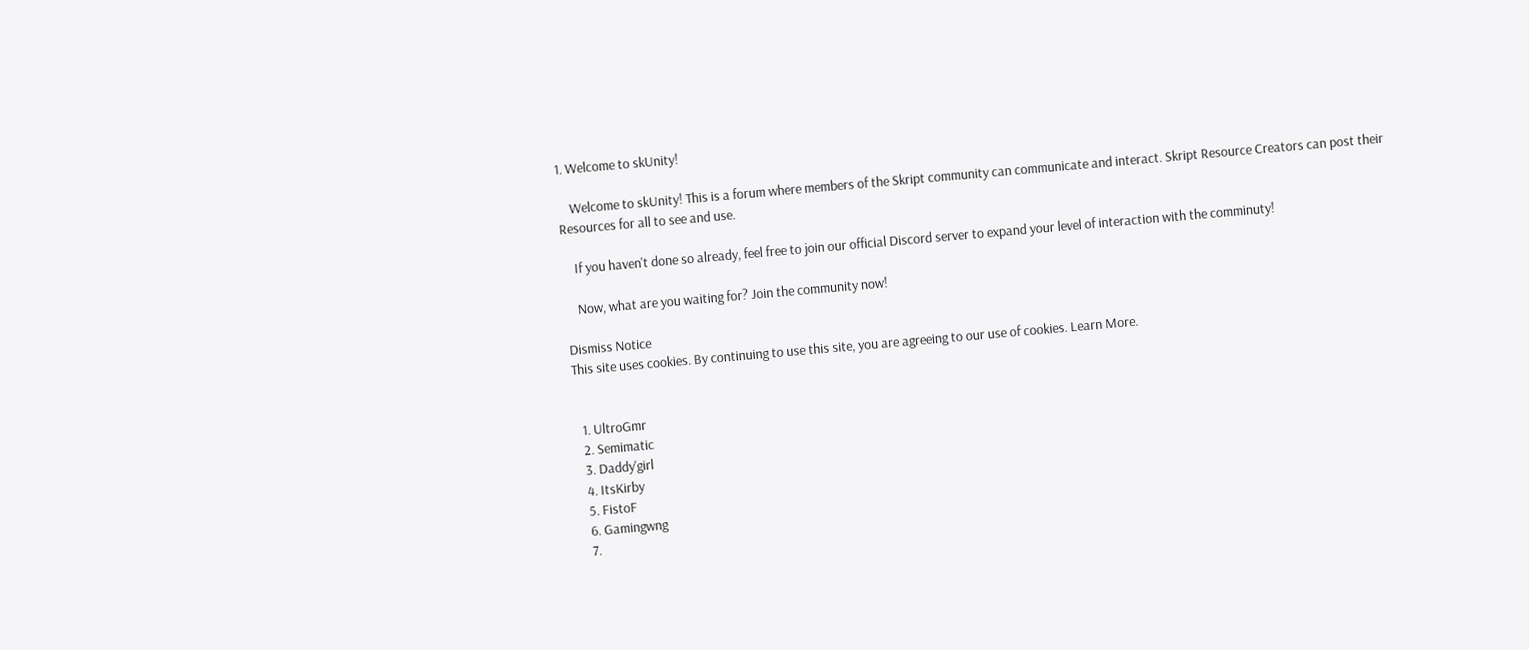1. Welcome to skUnity!

    Welcome to skUnity! This is a forum where members of the Skript community can communicate and interact. Skript Resource Creators can post their Resources for all to see and use.

    If you haven't done so already, feel free to join our official Discord server to expand your level of interaction with the comminuty!

    Now, what are you waiting for? Join the community now!

Dismiss Notice
This site uses cookies. By continuing to use this site, you are agreeing to our use of cookies. Learn More.


  1. UltroGmr
  2. Semimatic
  3. Daddy'girl
  4. ItsKirby
  5. FistoF
  6. Gamingwng
  7.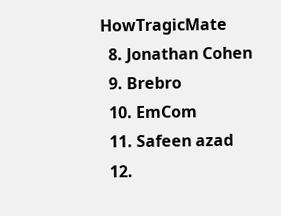HowTragicMate
  8. Jonathan Cohen
  9. Brebro
  10. EmCom
  11. Safeen azad
  12.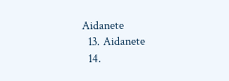Aidanete
  13. Aidanete
  14.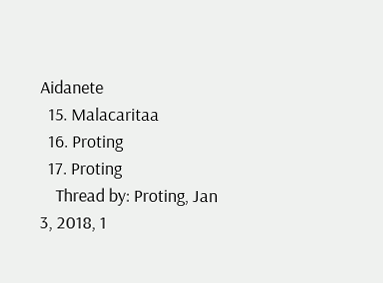Aidanete
  15. Malacaritaa
  16. Proting
  17. Proting
    Thread by: Proting, Jan 3, 2018, 1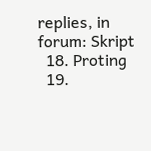replies, in forum: Skript
  18. Proting
  19.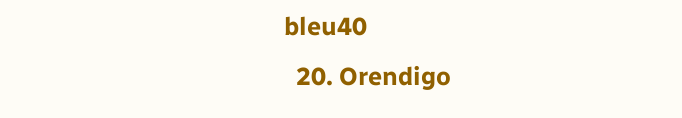bleu40
  20. Orendigo